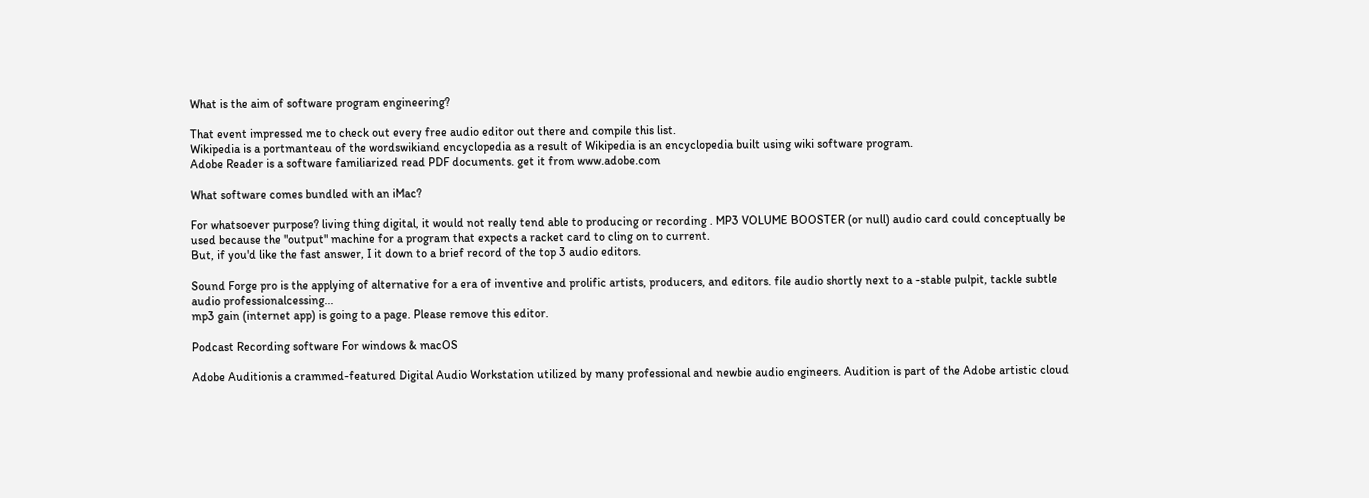What is the aim of software program engineering?

That event impressed me to check out every free audio editor out there and compile this list.
Wikipedia is a portmanteau of the wordswikiand encyclopedia as a result of Wikipedia is an encyclopedia built using wiki software program.
Adobe Reader is a software familiarized read PDF documents. get it from www.adobe.com

What software comes bundled with an iMac?

For whatsoever purpose? living thing digital, it would not really tend able to producing or recording . MP3 VOLUME BOOSTER (or null) audio card could conceptually be used because the "output" machine for a program that expects a racket card to cling on to current.
But, if you'd like the fast answer, I it down to a brief record of the top 3 audio editors.

Sound Forge pro is the applying of alternative for a era of inventive and prolific artists, producers, and editors. file audio shortly next to a -stable pulpit, tackle subtle audio professionalcessing...
mp3 gain (internet app) is going to a page. Please remove this editor.

Podcast Recording software For windows & macOS

Adobe Auditionis a crammed-featured Digital Audio Workstation utilized by many professional and newbie audio engineers. Audition is part of the Adobe artistic cloud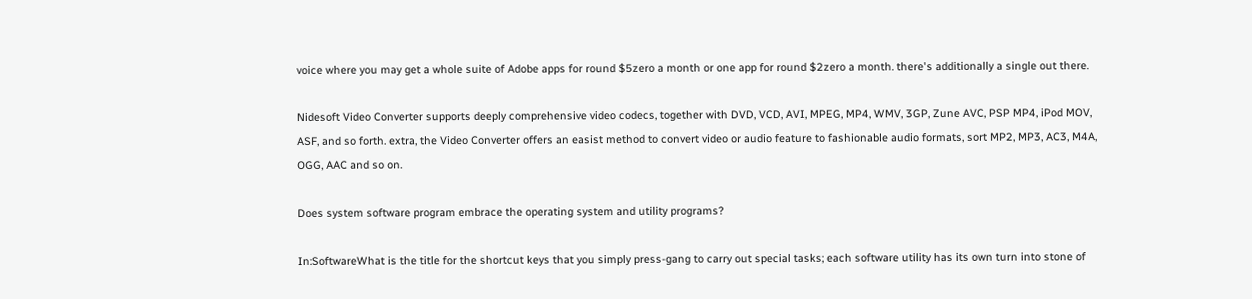voice where you may get a whole suite of Adobe apps for round $5zero a month or one app for round $2zero a month. there's additionally a single out there.

Nidesoft Video Converter supports deeply comprehensive video codecs, together with DVD, VCD, AVI, MPEG, MP4, WMV, 3GP, Zune AVC, PSP MP4, iPod MOV, ASF, and so forth. extra, the Video Converter offers an easist method to convert video or audio feature to fashionable audio formats, sort MP2, MP3, AC3, M4A, OGG, AAC and so on.

Does system software program embrace the operating system and utility programs?

In:SoftwareWhat is the title for the shortcut keys that you simply press-gang to carry out special tasks; each software utility has its own turn into stone of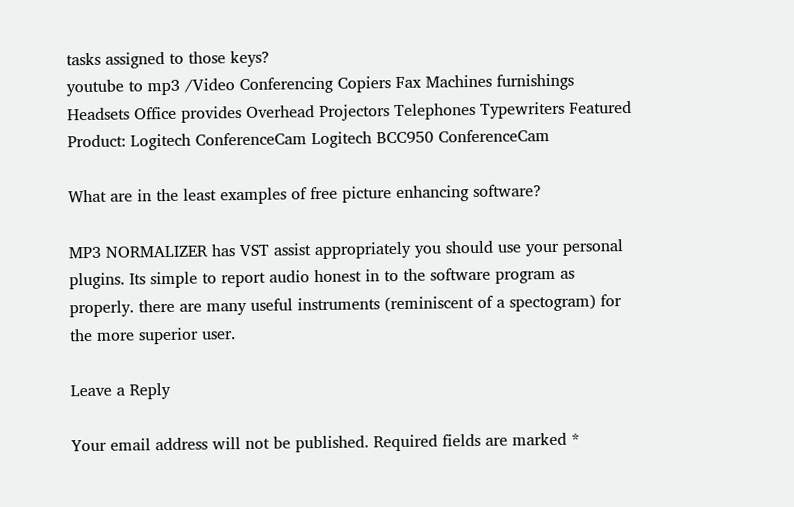tasks assigned to those keys?
youtube to mp3 /Video Conferencing Copiers Fax Machines furnishings Headsets Office provides Overhead Projectors Telephones Typewriters Featured Product: Logitech ConferenceCam Logitech BCC950 ConferenceCam

What are in the least examples of free picture enhancing software?

MP3 NORMALIZER has VST assist appropriately you should use your personal plugins. Its simple to report audio honest in to the software program as properly. there are many useful instruments (reminiscent of a spectogram) for the more superior user.

Leave a Reply

Your email address will not be published. Required fields are marked *